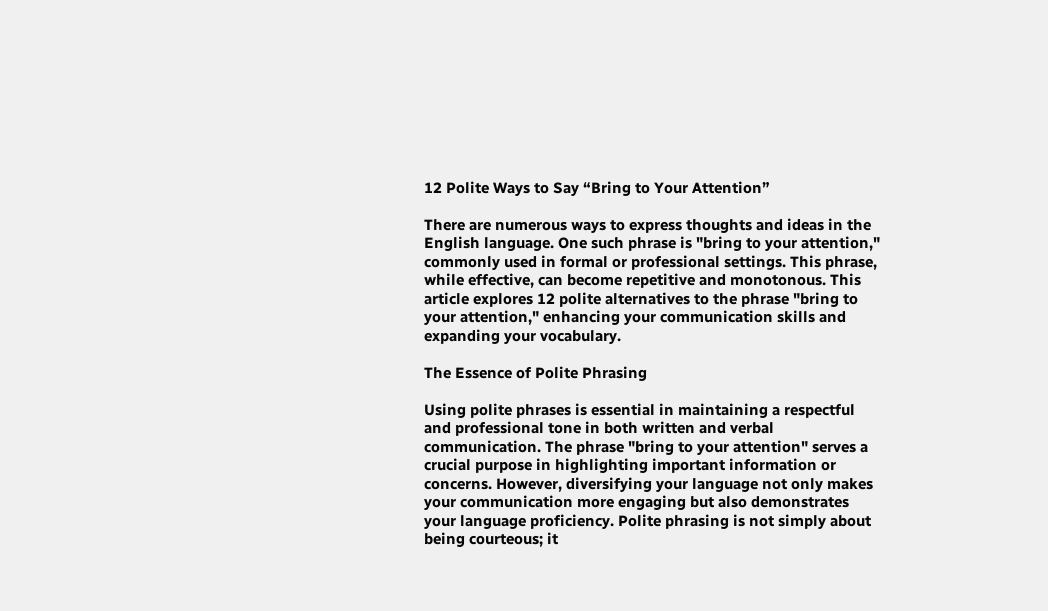12 Polite Ways to Say “Bring to Your Attention”

There are numerous ways to express thoughts and ideas in the English language. One such phrase is "bring to your attention," commonly used in formal or professional settings. This phrase, while effective, can become repetitive and monotonous. This article explores 12 polite alternatives to the phrase "bring to your attention," enhancing your communication skills and expanding your vocabulary.

The Essence of Polite Phrasing

Using polite phrases is essential in maintaining a respectful and professional tone in both written and verbal communication. The phrase "bring to your attention" serves a crucial purpose in highlighting important information or concerns. However, diversifying your language not only makes your communication more engaging but also demonstrates your language proficiency. Polite phrasing is not simply about being courteous; it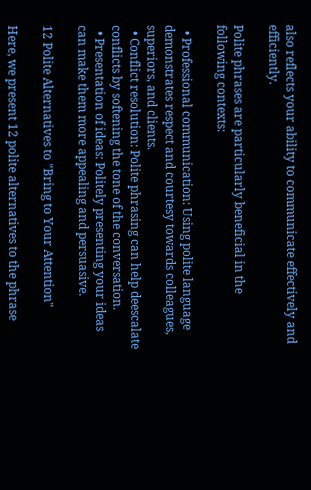also reflects your ability to communicate effectively and efficiently.

Polite phrases are particularly beneficial in the following contexts:

  • Professional communication: Using polite language demonstrates respect and courtesy towards colleagues, superiors, and clients.
  • Conflict resolution: Polite phrasing can help deescalate conflicts by softening the tone of the conversation.
  • Presentation of ideas: Politely presenting your ideas can make them more appealing and persuasive.

12 Polite Alternatives to "Bring to Your Attention"

Here, we present 12 polite alternatives to the phrase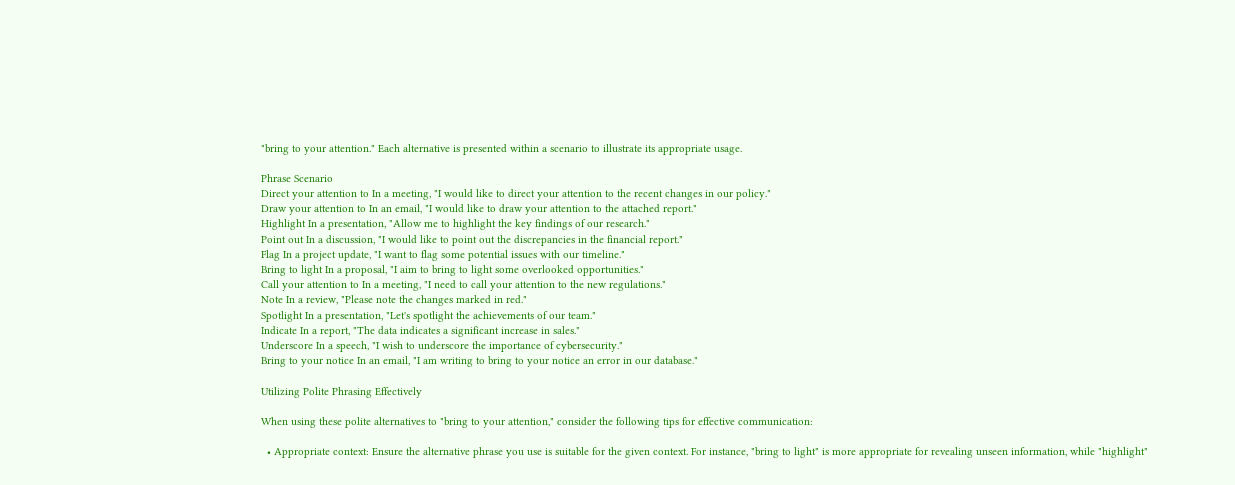"bring to your attention." Each alternative is presented within a scenario to illustrate its appropriate usage.

Phrase Scenario
Direct your attention to In a meeting, "I would like to direct your attention to the recent changes in our policy."
Draw your attention to In an email, "I would like to draw your attention to the attached report."
Highlight In a presentation, "Allow me to highlight the key findings of our research."
Point out In a discussion, "I would like to point out the discrepancies in the financial report."
Flag In a project update, "I want to flag some potential issues with our timeline."
Bring to light In a proposal, "I aim to bring to light some overlooked opportunities."
Call your attention to In a meeting, "I need to call your attention to the new regulations."
Note In a review, "Please note the changes marked in red."
Spotlight In a presentation, "Let's spotlight the achievements of our team."
Indicate In a report, "The data indicates a significant increase in sales."
Underscore In a speech, "I wish to underscore the importance of cybersecurity."
Bring to your notice In an email, "I am writing to bring to your notice an error in our database."

Utilizing Polite Phrasing Effectively

When using these polite alternatives to "bring to your attention," consider the following tips for effective communication:

  • Appropriate context: Ensure the alternative phrase you use is suitable for the given context. For instance, "bring to light" is more appropriate for revealing unseen information, while "highlight"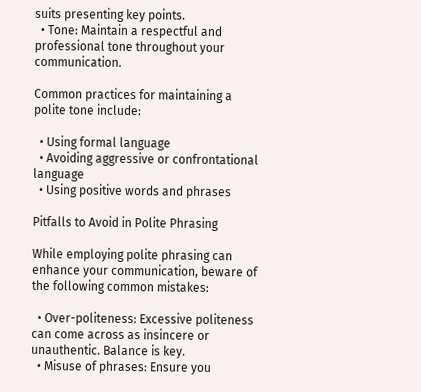suits presenting key points.
  • Tone: Maintain a respectful and professional tone throughout your communication.

Common practices for maintaining a polite tone include:

  • Using formal language
  • Avoiding aggressive or confrontational language
  • Using positive words and phrases

Pitfalls to Avoid in Polite Phrasing

While employing polite phrasing can enhance your communication, beware of the following common mistakes:

  • Over-politeness: Excessive politeness can come across as insincere or unauthentic. Balance is key.
  • Misuse of phrases: Ensure you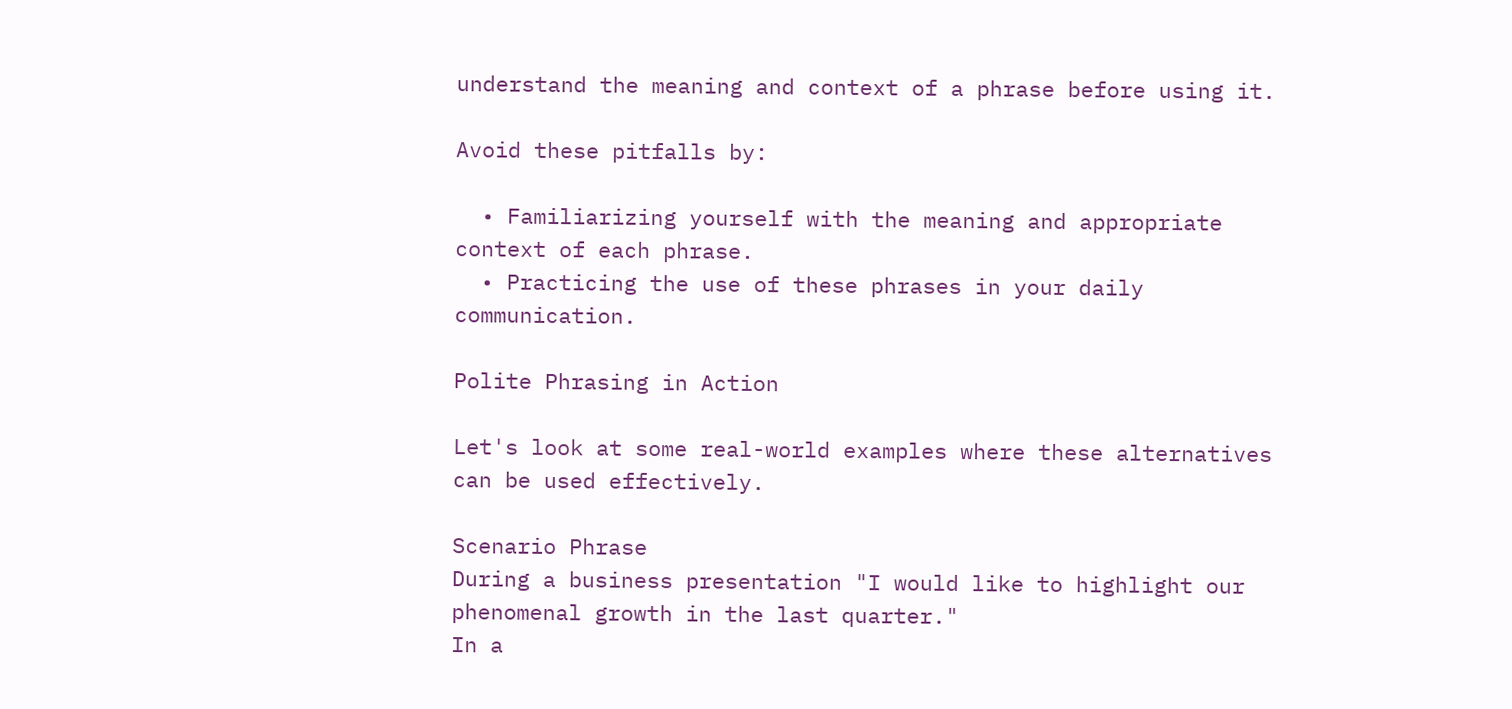understand the meaning and context of a phrase before using it.

Avoid these pitfalls by:

  • Familiarizing yourself with the meaning and appropriate context of each phrase.
  • Practicing the use of these phrases in your daily communication.

Polite Phrasing in Action

Let's look at some real-world examples where these alternatives can be used effectively.

Scenario Phrase
During a business presentation "I would like to highlight our phenomenal growth in the last quarter."
In a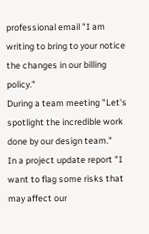professional email "I am writing to bring to your notice the changes in our billing policy."
During a team meeting "Let's spotlight the incredible work done by our design team."
In a project update report "I want to flag some risks that may affect our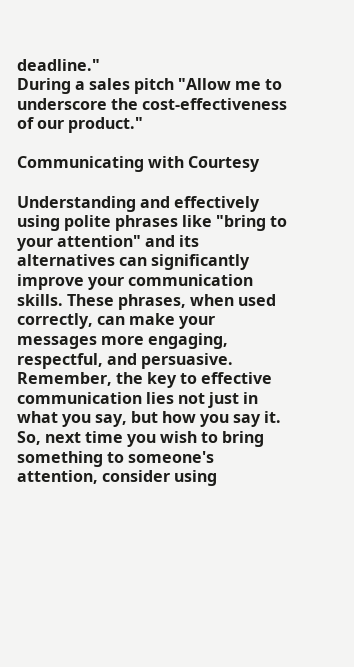deadline."
During a sales pitch "Allow me to underscore the cost-effectiveness of our product."

Communicating with Courtesy

Understanding and effectively using polite phrases like "bring to your attention" and its alternatives can significantly improve your communication skills. These phrases, when used correctly, can make your messages more engaging, respectful, and persuasive. Remember, the key to effective communication lies not just in what you say, but how you say it. So, next time you wish to bring something to someone's attention, consider using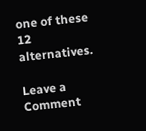one of these 12 alternatives.

Leave a Comment